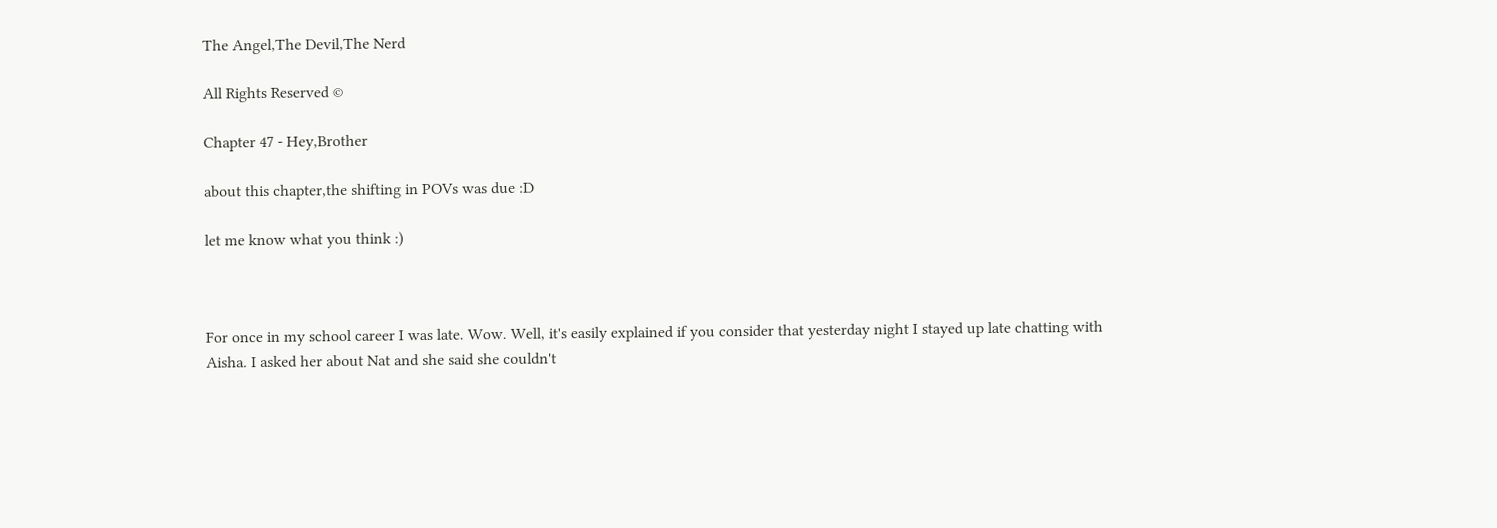The Angel,The Devil,The Nerd

All Rights Reserved ©

Chapter 47 - Hey,Brother

about this chapter,the shifting in POVs was due :D

let me know what you think :)



For once in my school career I was late. Wow. Well, it's easily explained if you consider that yesterday night I stayed up late chatting with Aisha. I asked her about Nat and she said she couldn't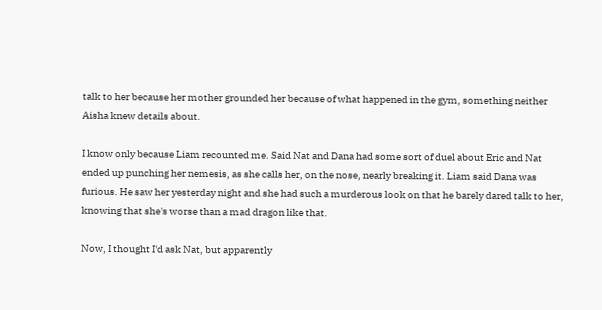talk to her because her mother grounded her because of what happened in the gym, something neither Aisha knew details about.

I know only because Liam recounted me. Said Nat and Dana had some sort of duel about Eric and Nat ended up punching her nemesis, as she calls her, on the nose, nearly breaking it. Liam said Dana was furious. He saw her yesterday night and she had such a murderous look on that he barely dared talk to her, knowing that she's worse than a mad dragon like that.

Now, I thought I'd ask Nat, but apparently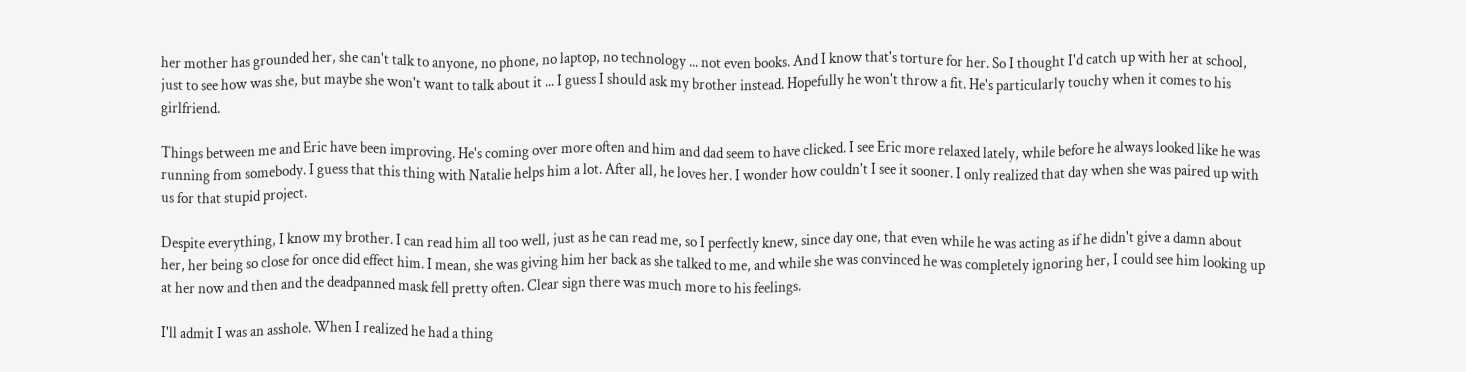her mother has grounded her, she can't talk to anyone, no phone, no laptop, no technology ... not even books. And I know that's torture for her. So I thought I'd catch up with her at school, just to see how was she, but maybe she won't want to talk about it ... I guess I should ask my brother instead. Hopefully he won't throw a fit. He's particularly touchy when it comes to his girlfriend.

Things between me and Eric have been improving. He's coming over more often and him and dad seem to have clicked. I see Eric more relaxed lately, while before he always looked like he was running from somebody. I guess that this thing with Natalie helps him a lot. After all, he loves her. I wonder how couldn't I see it sooner. I only realized that day when she was paired up with us for that stupid project.

Despite everything, I know my brother. I can read him all too well, just as he can read me, so I perfectly knew, since day one, that even while he was acting as if he didn't give a damn about her, her being so close for once did effect him. I mean, she was giving him her back as she talked to me, and while she was convinced he was completely ignoring her, I could see him looking up at her now and then and the deadpanned mask fell pretty often. Clear sign there was much more to his feelings.

I'll admit I was an asshole. When I realized he had a thing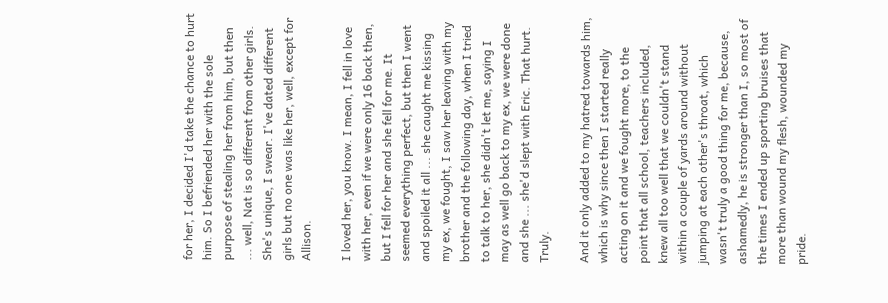for her, I decided I'd take the chance to hurt him. So I befriended her with the sole purpose of stealing her from him, but then ... well, Nat is so different from other girls. She's unique, I swear. I've dated different girls but no one was like her, well, except for Allison.

I loved her, you know. I mean, I fell in love with her, even if we were only 16 back then, but I fell for her and she fell for me. It seemed everything perfect, but then I went and spoiled it all ... she caught me kissing my ex, we fought, I saw her leaving with my brother and the following day, when I tried to talk to her, she didn't let me, saying I may as well go back to my ex, we were done and she ... she'd slept with Eric. That hurt. Truly.

And it only added to my hatred towards him, which is why since then I started really acting on it and we fought more, to the point that all school, teachers included, knew all too well that we couldn't stand within a couple of yards around without jumping at each other's throat, which wasn't truly a good thing for me, because, ashamedly, he is stronger than I, so most of the times I ended up sporting bruises that more than wound my flesh, wounded my pride.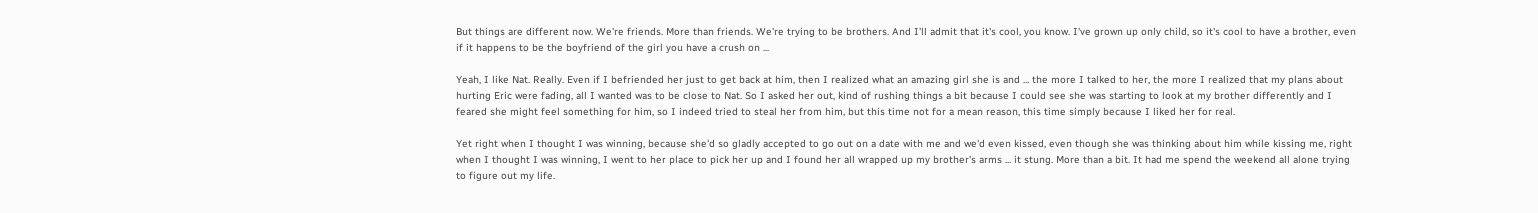But things are different now. We're friends. More than friends. We're trying to be brothers. And I'll admit that it's cool, you know. I've grown up only child, so it's cool to have a brother, even if it happens to be the boyfriend of the girl you have a crush on ...

Yeah, I like Nat. Really. Even if I befriended her just to get back at him, then I realized what an amazing girl she is and ... the more I talked to her, the more I realized that my plans about hurting Eric were fading, all I wanted was to be close to Nat. So I asked her out, kind of rushing things a bit because I could see she was starting to look at my brother differently and I feared she might feel something for him, so I indeed tried to steal her from him, but this time not for a mean reason, this time simply because I liked her for real.

Yet right when I thought I was winning, because she'd so gladly accepted to go out on a date with me and we'd even kissed, even though she was thinking about him while kissing me, right when I thought I was winning, I went to her place to pick her up and I found her all wrapped up my brother's arms ... it stung. More than a bit. It had me spend the weekend all alone trying to figure out my life.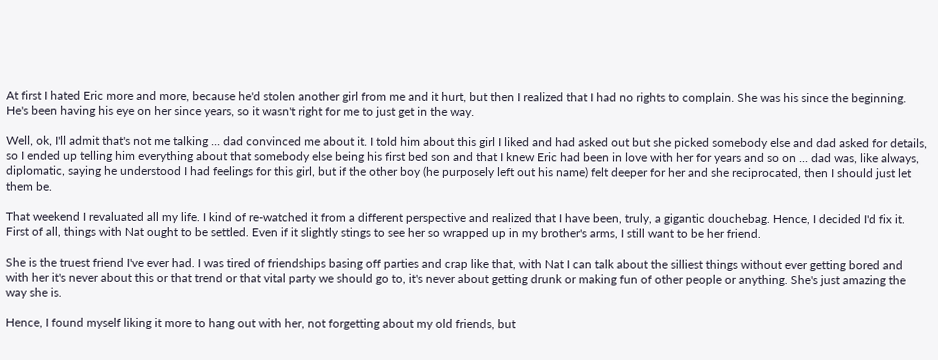At first I hated Eric more and more, because he'd stolen another girl from me and it hurt, but then I realized that I had no rights to complain. She was his since the beginning. He's been having his eye on her since years, so it wasn't right for me to just get in the way.

Well, ok, I'll admit that's not me talking ... dad convinced me about it. I told him about this girl I liked and had asked out but she picked somebody else and dad asked for details, so I ended up telling him everything about that somebody else being his first bed son and that I knew Eric had been in love with her for years and so on ... dad was, like always, diplomatic, saying he understood I had feelings for this girl, but if the other boy (he purposely left out his name) felt deeper for her and she reciprocated, then I should just let them be.

That weekend I revaluated all my life. I kind of re-watched it from a different perspective and realized that I have been, truly, a gigantic douchebag. Hence, I decided I'd fix it. First of all, things with Nat ought to be settled. Even if it slightly stings to see her so wrapped up in my brother's arms, I still want to be her friend.

She is the truest friend I've ever had. I was tired of friendships basing off parties and crap like that, with Nat I can talk about the silliest things without ever getting bored and with her it's never about this or that trend or that vital party we should go to, it's never about getting drunk or making fun of other people or anything. She's just amazing the way she is.

Hence, I found myself liking it more to hang out with her, not forgetting about my old friends, but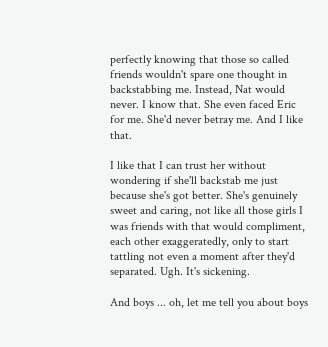perfectly knowing that those so called friends wouldn't spare one thought in backstabbing me. Instead, Nat would never. I know that. She even faced Eric for me. She'd never betray me. And I like that.

I like that I can trust her without wondering if she'll backstab me just because she's got better. She's genuinely sweet and caring, not like all those girls I was friends with that would compliment, each other exaggeratedly, only to start tattling not even a moment after they'd separated. Ugh. It's sickening.

And boys ... oh, let me tell you about boys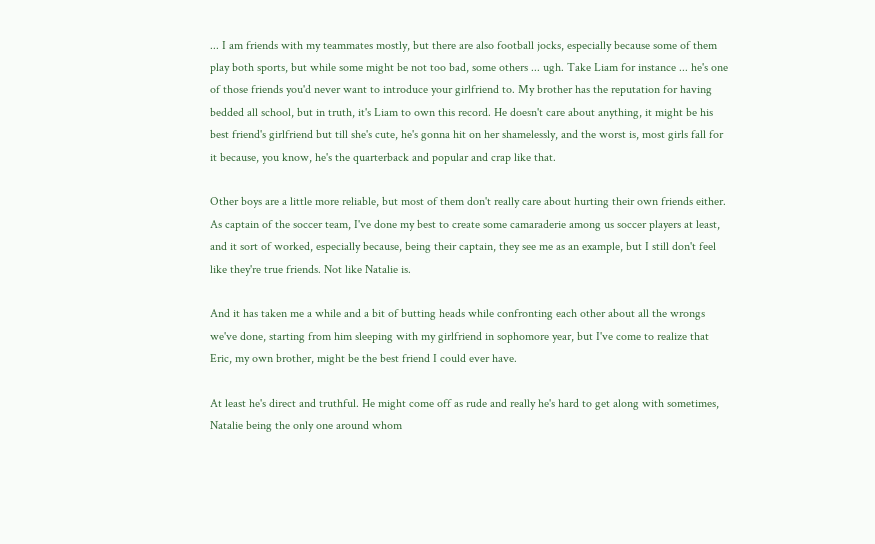... I am friends with my teammates mostly, but there are also football jocks, especially because some of them play both sports, but while some might be not too bad, some others ... ugh. Take Liam for instance ... he's one of those friends you'd never want to introduce your girlfriend to. My brother has the reputation for having bedded all school, but in truth, it's Liam to own this record. He doesn't care about anything, it might be his best friend's girlfriend but till she's cute, he's gonna hit on her shamelessly, and the worst is, most girls fall for it because, you know, he's the quarterback and popular and crap like that.

Other boys are a little more reliable, but most of them don't really care about hurting their own friends either. As captain of the soccer team, I've done my best to create some camaraderie among us soccer players at least, and it sort of worked, especially because, being their captain, they see me as an example, but I still don't feel like they're true friends. Not like Natalie is.

And it has taken me a while and a bit of butting heads while confronting each other about all the wrongs we've done, starting from him sleeping with my girlfriend in sophomore year, but I've come to realize that Eric, my own brother, might be the best friend I could ever have.

At least he's direct and truthful. He might come off as rude and really he's hard to get along with sometimes, Natalie being the only one around whom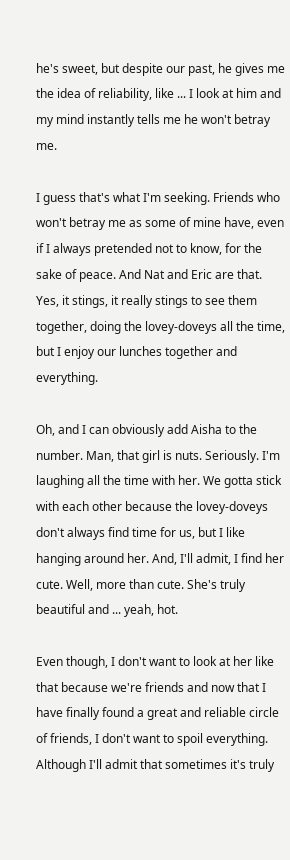he's sweet, but despite our past, he gives me the idea of reliability, like ... I look at him and my mind instantly tells me he won't betray me.

I guess that's what I'm seeking. Friends who won't betray me as some of mine have, even if I always pretended not to know, for the sake of peace. And Nat and Eric are that. Yes, it stings, it really stings to see them together, doing the lovey-doveys all the time, but I enjoy our lunches together and everything.

Oh, and I can obviously add Aisha to the number. Man, that girl is nuts. Seriously. I'm laughing all the time with her. We gotta stick with each other because the lovey-doveys don't always find time for us, but I like hanging around her. And, I'll admit, I find her cute. Well, more than cute. She's truly beautiful and ... yeah, hot.

Even though, I don't want to look at her like that because we're friends and now that I have finally found a great and reliable circle of friends, I don't want to spoil everything. Although I'll admit that sometimes it's truly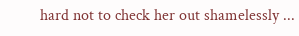hard not to check her out shamelessly ...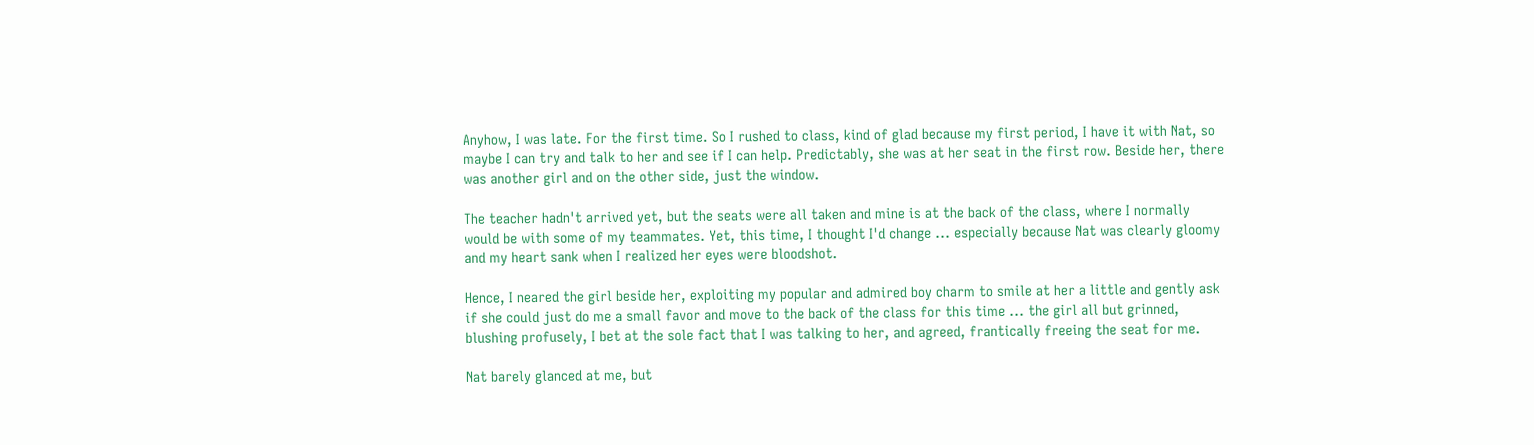Anyhow, I was late. For the first time. So I rushed to class, kind of glad because my first period, I have it with Nat, so maybe I can try and talk to her and see if I can help. Predictably, she was at her seat in the first row. Beside her, there was another girl and on the other side, just the window.

The teacher hadn't arrived yet, but the seats were all taken and mine is at the back of the class, where I normally would be with some of my teammates. Yet, this time, I thought I'd change ... especially because Nat was clearly gloomy and my heart sank when I realized her eyes were bloodshot.

Hence, I neared the girl beside her, exploiting my popular and admired boy charm to smile at her a little and gently ask if she could just do me a small favor and move to the back of the class for this time ... the girl all but grinned, blushing profusely, I bet at the sole fact that I was talking to her, and agreed, frantically freeing the seat for me.

Nat barely glanced at me, but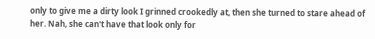only to give me a dirty look I grinned crookedly at, then she turned to stare ahead of her. Nah, she can't have that look only for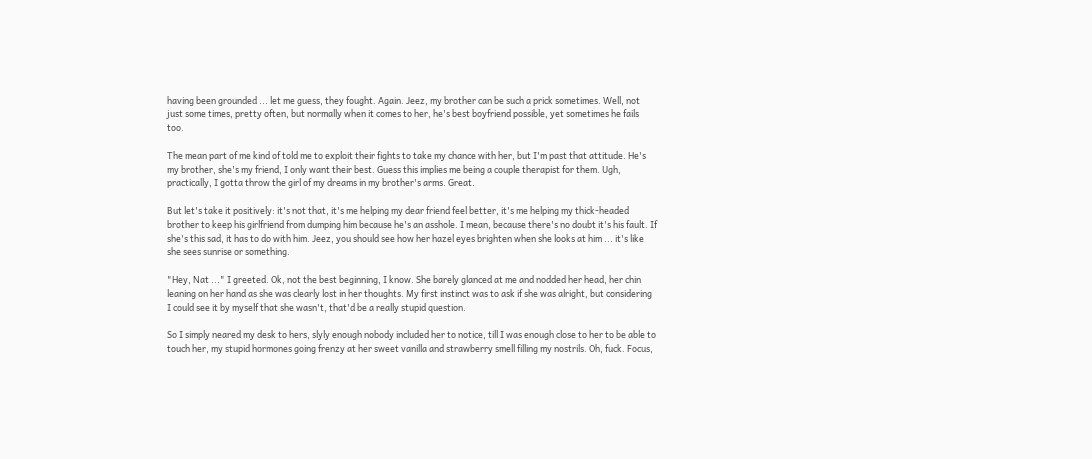having been grounded ... let me guess, they fought. Again. Jeez, my brother can be such a prick sometimes. Well, not just some times, pretty often, but normally when it comes to her, he's best boyfriend possible, yet sometimes he fails too.

The mean part of me kind of told me to exploit their fights to take my chance with her, but I'm past that attitude. He's my brother, she's my friend, I only want their best. Guess this implies me being a couple therapist for them. Ugh, practically, I gotta throw the girl of my dreams in my brother's arms. Great.

But let's take it positively: it's not that, it's me helping my dear friend feel better, it's me helping my thick-headed brother to keep his girlfriend from dumping him because he's an asshole. I mean, because there's no doubt it's his fault. If she's this sad, it has to do with him. Jeez, you should see how her hazel eyes brighten when she looks at him ... it's like she sees sunrise or something.

"Hey, Nat ..." I greeted. Ok, not the best beginning, I know. She barely glanced at me and nodded her head, her chin leaning on her hand as she was clearly lost in her thoughts. My first instinct was to ask if she was alright, but considering I could see it by myself that she wasn't, that'd be a really stupid question.

So I simply neared my desk to hers, slyly enough nobody included her to notice, till I was enough close to her to be able to touch her, my stupid hormones going frenzy at her sweet vanilla and strawberry smell filling my nostrils. Oh, fuck. Focus,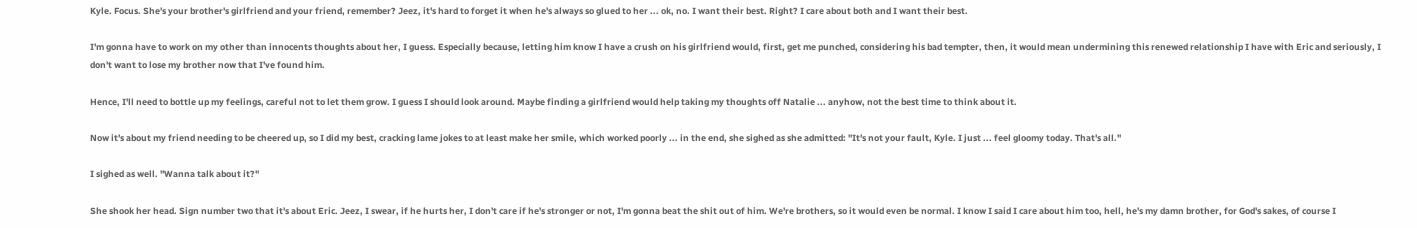Kyle. Focus. She's your brother's girlfriend and your friend, remember? Jeez, it's hard to forget it when he's always so glued to her ... ok, no. I want their best. Right? I care about both and I want their best.

I'm gonna have to work on my other than innocents thoughts about her, I guess. Especially because, letting him know I have a crush on his girlfriend would, first, get me punched, considering his bad tempter, then, it would mean undermining this renewed relationship I have with Eric and seriously, I don't want to lose my brother now that I've found him.

Hence, I'll need to bottle up my feelings, careful not to let them grow. I guess I should look around. Maybe finding a girlfriend would help taking my thoughts off Natalie ... anyhow, not the best time to think about it.

Now it's about my friend needing to be cheered up, so I did my best, cracking lame jokes to at least make her smile, which worked poorly ... in the end, she sighed as she admitted: "It's not your fault, Kyle. I just ... feel gloomy today. That's all."

I sighed as well. "Wanna talk about it?"

She shook her head. Sign number two that it's about Eric. Jeez, I swear, if he hurts her, I don't care if he's stronger or not, I'm gonna beat the shit out of him. We're brothers, so it would even be normal. I know I said I care about him too, hell, he's my damn brother, for God's sakes, of course I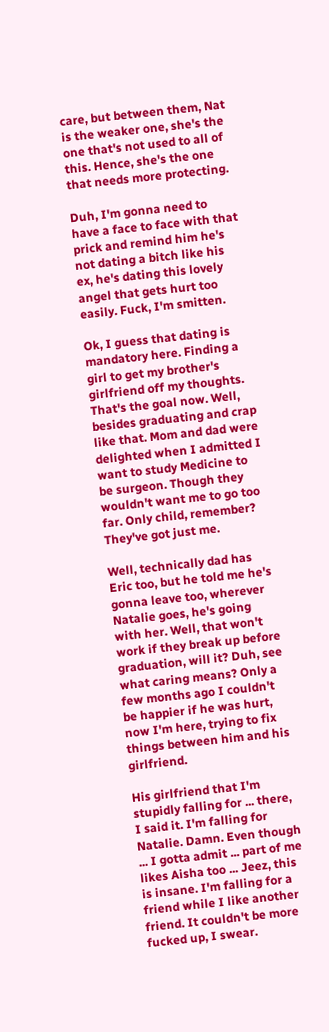care, but between them, Nat is the weaker one, she's the one that's not used to all of this. Hence, she's the one that needs more protecting.

Duh, I'm gonna need to have a face to face with that prick and remind him he's not dating a bitch like his ex, he's dating this lovely angel that gets hurt too easily. Fuck, I'm smitten.

Ok, I guess that dating is mandatory here. Finding a girl to get my brother's girlfriend off my thoughts. That's the goal now. Well, besides graduating and crap like that. Mom and dad were delighted when I admitted I want to study Medicine to be surgeon. Though they wouldn't want me to go too far. Only child, remember? They've got just me.

Well, technically dad has Eric too, but he told me he's gonna leave too, wherever Natalie goes, he's going with her. Well, that won't work if they break up before graduation, will it? Duh, see what caring means? Only a few months ago I couldn't be happier if he was hurt, now I'm here, trying to fix things between him and his girlfriend.

His girlfriend that I'm stupidly falling for ... there, I said it. I'm falling for Natalie. Damn. Even though ... I gotta admit ... part of me likes Aisha too ... Jeez, this is insane. I'm falling for a friend while I like another friend. It couldn't be more fucked up, I swear.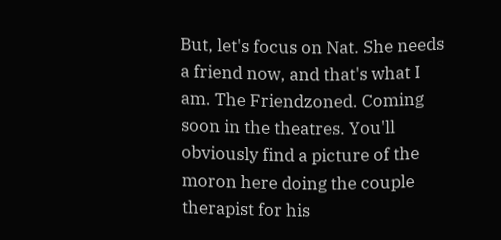But, let's focus on Nat. She needs a friend now, and that's what I am. The Friendzoned. Coming soon in the theatres. You'll obviously find a picture of the moron here doing the couple therapist for his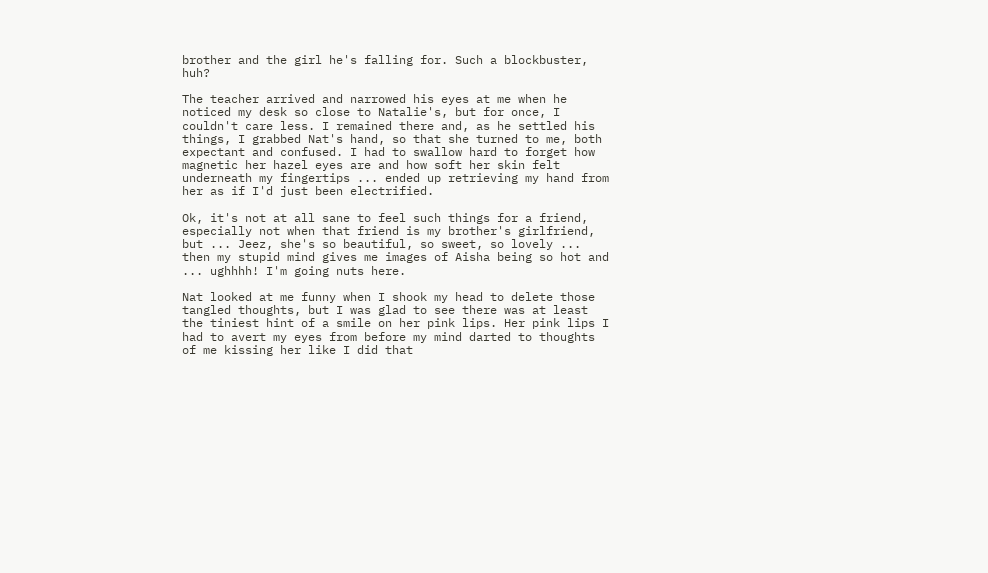brother and the girl he's falling for. Such a blockbuster, huh?

The teacher arrived and narrowed his eyes at me when he noticed my desk so close to Natalie's, but for once, I couldn't care less. I remained there and, as he settled his things, I grabbed Nat's hand, so that she turned to me, both expectant and confused. I had to swallow hard to forget how magnetic her hazel eyes are and how soft her skin felt underneath my fingertips ... ended up retrieving my hand from her as if I'd just been electrified.

Ok, it's not at all sane to feel such things for a friend, especially not when that friend is my brother's girlfriend, but ... Jeez, she's so beautiful, so sweet, so lovely ... then my stupid mind gives me images of Aisha being so hot and ... ughhhh! I'm going nuts here.

Nat looked at me funny when I shook my head to delete those tangled thoughts, but I was glad to see there was at least the tiniest hint of a smile on her pink lips. Her pink lips I had to avert my eyes from before my mind darted to thoughts of me kissing her like I did that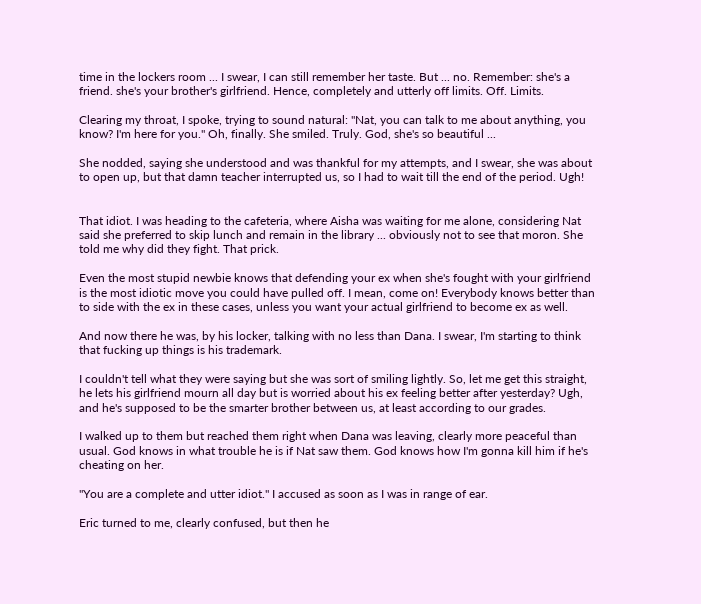time in the lockers room ... I swear, I can still remember her taste. But ... no. Remember: she's a friend. she's your brother's girlfriend. Hence, completely and utterly off limits. Off. Limits.

Clearing my throat, I spoke, trying to sound natural: "Nat, you can talk to me about anything, you know? I'm here for you." Oh, finally. She smiled. Truly. God, she's so beautiful ...

She nodded, saying she understood and was thankful for my attempts, and I swear, she was about to open up, but that damn teacher interrupted us, so I had to wait till the end of the period. Ugh!


That idiot. I was heading to the cafeteria, where Aisha was waiting for me alone, considering Nat said she preferred to skip lunch and remain in the library ... obviously not to see that moron. She told me why did they fight. That prick.

Even the most stupid newbie knows that defending your ex when she's fought with your girlfriend is the most idiotic move you could have pulled off. I mean, come on! Everybody knows better than to side with the ex in these cases, unless you want your actual girlfriend to become ex as well.

And now there he was, by his locker, talking with no less than Dana. I swear, I'm starting to think that fucking up things is his trademark.

I couldn't tell what they were saying but she was sort of smiling lightly. So, let me get this straight, he lets his girlfriend mourn all day but is worried about his ex feeling better after yesterday? Ugh, and he's supposed to be the smarter brother between us, at least according to our grades.

I walked up to them but reached them right when Dana was leaving, clearly more peaceful than usual. God knows in what trouble he is if Nat saw them. God knows how I'm gonna kill him if he's cheating on her.

"You are a complete and utter idiot." I accused as soon as I was in range of ear.

Eric turned to me, clearly confused, but then he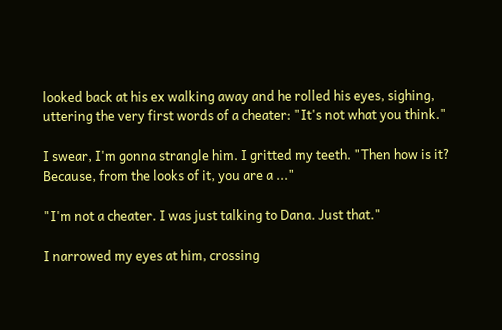looked back at his ex walking away and he rolled his eyes, sighing, uttering the very first words of a cheater: "It's not what you think."

I swear, I'm gonna strangle him. I gritted my teeth. "Then how is it? Because, from the looks of it, you are a ..."

"I'm not a cheater. I was just talking to Dana. Just that."

I narrowed my eyes at him, crossing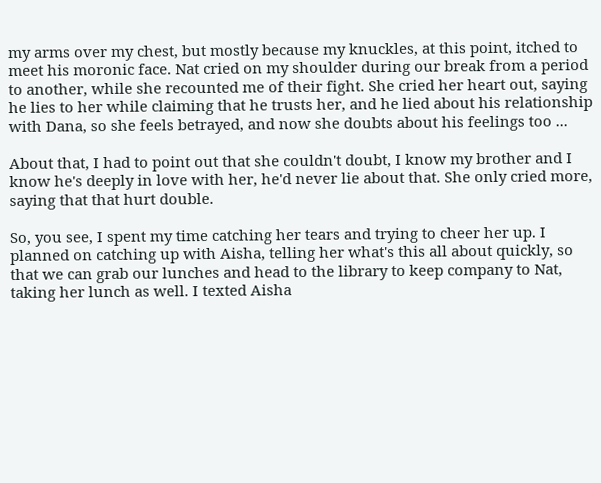my arms over my chest, but mostly because my knuckles, at this point, itched to meet his moronic face. Nat cried on my shoulder during our break from a period to another, while she recounted me of their fight. She cried her heart out, saying he lies to her while claiming that he trusts her, and he lied about his relationship with Dana, so she feels betrayed, and now she doubts about his feelings too ...

About that, I had to point out that she couldn't doubt, I know my brother and I know he's deeply in love with her, he'd never lie about that. She only cried more, saying that that hurt double.

So, you see, I spent my time catching her tears and trying to cheer her up. I planned on catching up with Aisha, telling her what's this all about quickly, so that we can grab our lunches and head to the library to keep company to Nat, taking her lunch as well. I texted Aisha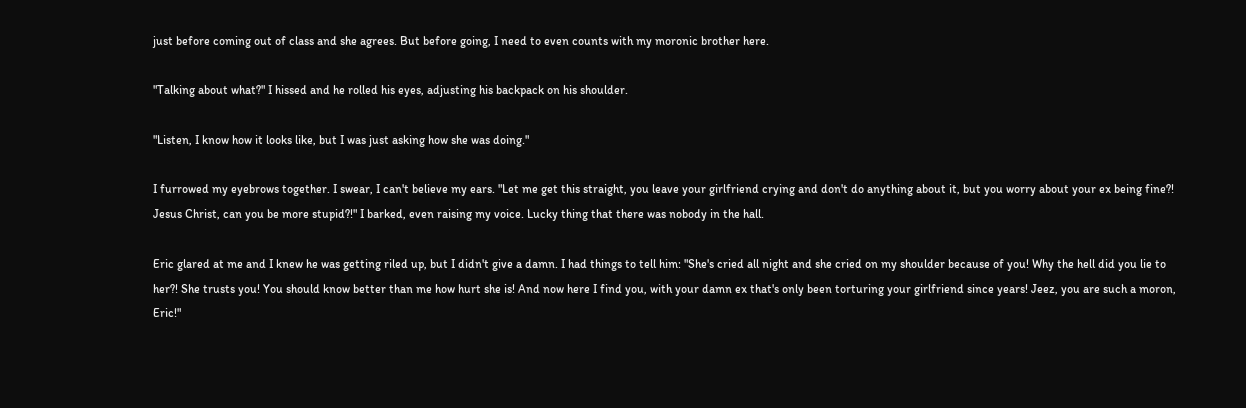just before coming out of class and she agrees. But before going, I need to even counts with my moronic brother here.

"Talking about what?" I hissed and he rolled his eyes, adjusting his backpack on his shoulder.

"Listen, I know how it looks like, but I was just asking how she was doing."

I furrowed my eyebrows together. I swear, I can't believe my ears. "Let me get this straight, you leave your girlfriend crying and don't do anything about it, but you worry about your ex being fine?! Jesus Christ, can you be more stupid?!" I barked, even raising my voice. Lucky thing that there was nobody in the hall.

Eric glared at me and I knew he was getting riled up, but I didn't give a damn. I had things to tell him: "She's cried all night and she cried on my shoulder because of you! Why the hell did you lie to her?! She trusts you! You should know better than me how hurt she is! And now here I find you, with your damn ex that's only been torturing your girlfriend since years! Jeez, you are such a moron, Eric!"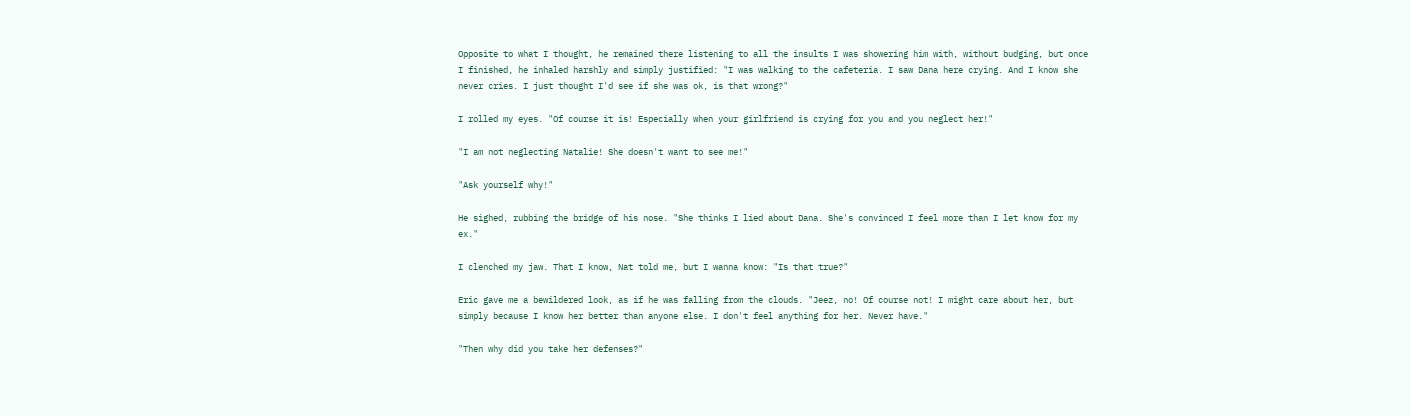Opposite to what I thought, he remained there listening to all the insults I was showering him with, without budging, but once I finished, he inhaled harshly and simply justified: "I was walking to the cafeteria. I saw Dana here crying. And I know she never cries. I just thought I'd see if she was ok, is that wrong?"

I rolled my eyes. "Of course it is! Especially when your girlfriend is crying for you and you neglect her!"

"I am not neglecting Natalie! She doesn't want to see me!"

"Ask yourself why!"

He sighed, rubbing the bridge of his nose. "She thinks I lied about Dana. She's convinced I feel more than I let know for my ex."

I clenched my jaw. That I know, Nat told me, but I wanna know: "Is that true?"

Eric gave me a bewildered look, as if he was falling from the clouds. "Jeez, no! Of course not! I might care about her, but simply because I know her better than anyone else. I don't feel anything for her. Never have."

"Then why did you take her defenses?"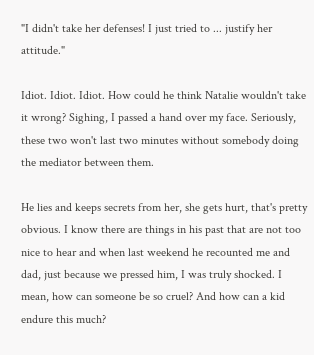"I didn't take her defenses! I just tried to ... justify her attitude."

Idiot. Idiot. Idiot. How could he think Natalie wouldn't take it wrong? Sighing, I passed a hand over my face. Seriously, these two won't last two minutes without somebody doing the mediator between them.

He lies and keeps secrets from her, she gets hurt, that's pretty obvious. I know there are things in his past that are not too nice to hear and when last weekend he recounted me and dad, just because we pressed him, I was truly shocked. I mean, how can someone be so cruel? And how can a kid endure this much?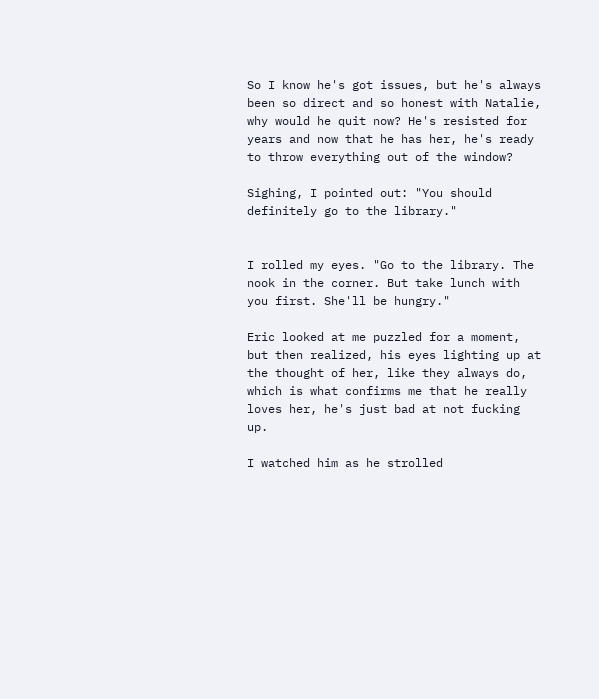So I know he's got issues, but he's always been so direct and so honest with Natalie, why would he quit now? He's resisted for years and now that he has her, he's ready to throw everything out of the window?

Sighing, I pointed out: "You should definitely go to the library."


I rolled my eyes. "Go to the library. The nook in the corner. But take lunch with you first. She'll be hungry."

Eric looked at me puzzled for a moment, but then realized, his eyes lighting up at the thought of her, like they always do, which is what confirms me that he really loves her, he's just bad at not fucking up.

I watched him as he strolled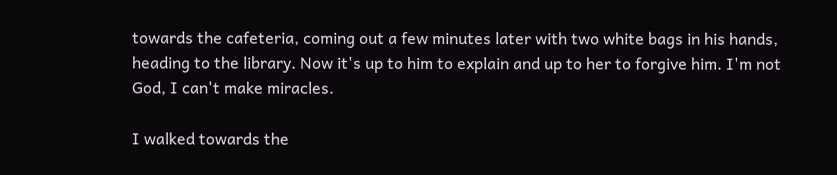towards the cafeteria, coming out a few minutes later with two white bags in his hands, heading to the library. Now it's up to him to explain and up to her to forgive him. I'm not God, I can't make miracles.

I walked towards the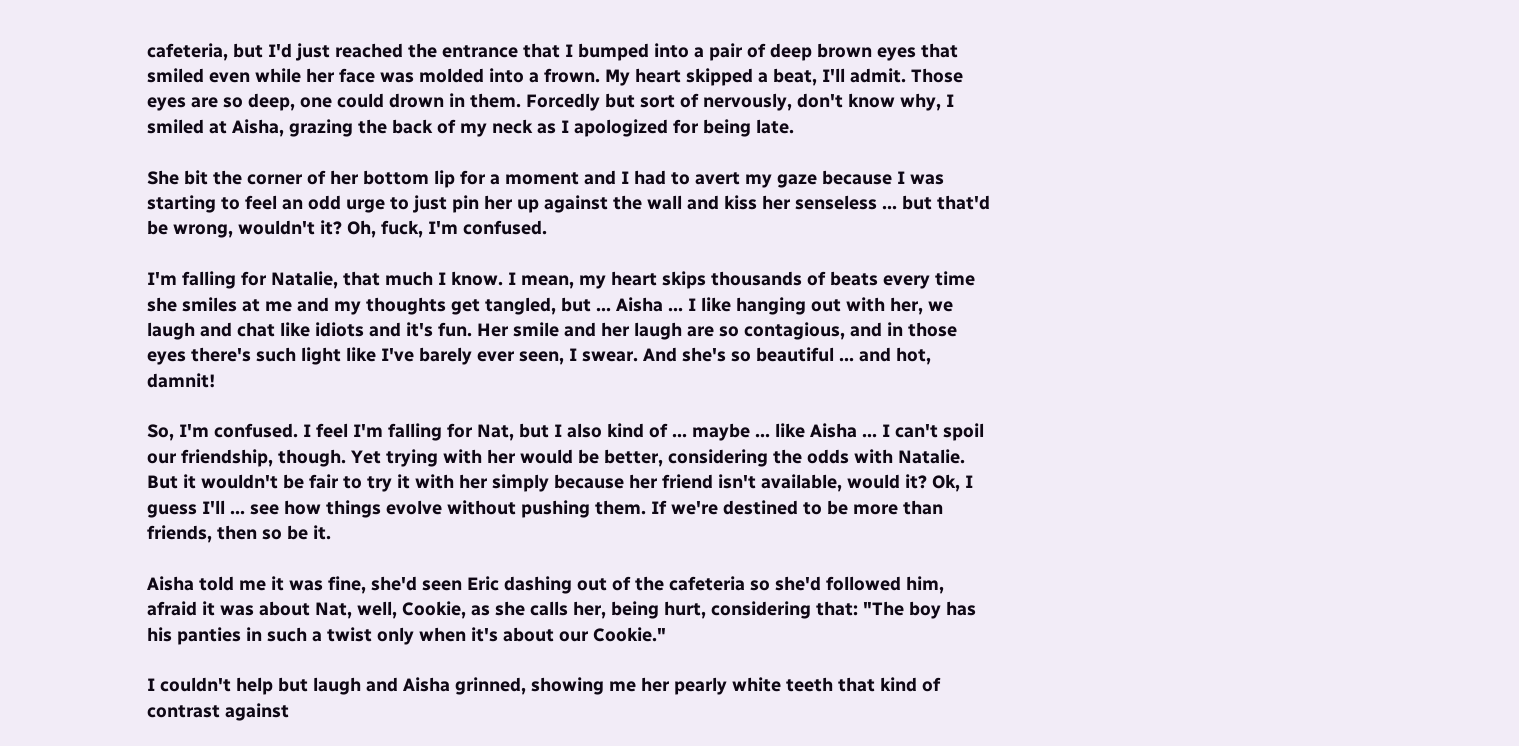cafeteria, but I'd just reached the entrance that I bumped into a pair of deep brown eyes that smiled even while her face was molded into a frown. My heart skipped a beat, I'll admit. Those eyes are so deep, one could drown in them. Forcedly but sort of nervously, don't know why, I smiled at Aisha, grazing the back of my neck as I apologized for being late.

She bit the corner of her bottom lip for a moment and I had to avert my gaze because I was starting to feel an odd urge to just pin her up against the wall and kiss her senseless ... but that'd be wrong, wouldn't it? Oh, fuck, I'm confused.

I'm falling for Natalie, that much I know. I mean, my heart skips thousands of beats every time she smiles at me and my thoughts get tangled, but ... Aisha ... I like hanging out with her, we laugh and chat like idiots and it's fun. Her smile and her laugh are so contagious, and in those eyes there's such light like I've barely ever seen, I swear. And she's so beautiful ... and hot, damnit!

So, I'm confused. I feel I'm falling for Nat, but I also kind of ... maybe ... like Aisha ... I can't spoil our friendship, though. Yet trying with her would be better, considering the odds with Natalie. But it wouldn't be fair to try it with her simply because her friend isn't available, would it? Ok, I guess I'll ... see how things evolve without pushing them. If we're destined to be more than friends, then so be it.

Aisha told me it was fine, she'd seen Eric dashing out of the cafeteria so she'd followed him, afraid it was about Nat, well, Cookie, as she calls her, being hurt, considering that: "The boy has his panties in such a twist only when it's about our Cookie."

I couldn't help but laugh and Aisha grinned, showing me her pearly white teeth that kind of contrast against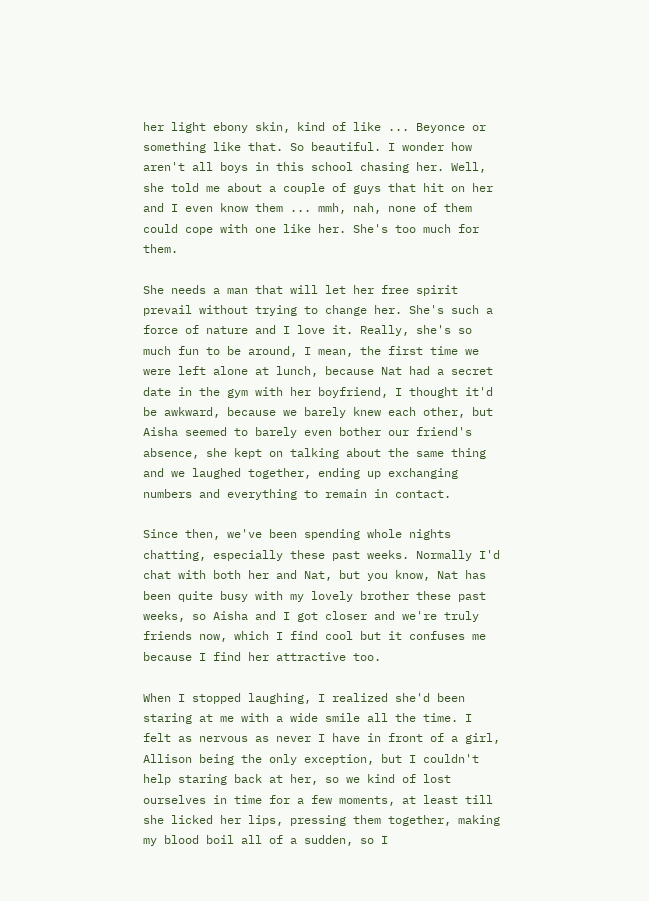her light ebony skin, kind of like ... Beyonce or something like that. So beautiful. I wonder how aren't all boys in this school chasing her. Well, she told me about a couple of guys that hit on her and I even know them ... mmh, nah, none of them could cope with one like her. She's too much for them.

She needs a man that will let her free spirit prevail without trying to change her. She's such a force of nature and I love it. Really, she's so much fun to be around, I mean, the first time we were left alone at lunch, because Nat had a secret date in the gym with her boyfriend, I thought it'd be awkward, because we barely knew each other, but Aisha seemed to barely even bother our friend's absence, she kept on talking about the same thing and we laughed together, ending up exchanging numbers and everything to remain in contact.

Since then, we've been spending whole nights chatting, especially these past weeks. Normally I'd chat with both her and Nat, but you know, Nat has been quite busy with my lovely brother these past weeks, so Aisha and I got closer and we're truly friends now, which I find cool but it confuses me because I find her attractive too.

When I stopped laughing, I realized she'd been staring at me with a wide smile all the time. I felt as nervous as never I have in front of a girl, Allison being the only exception, but I couldn't help staring back at her, so we kind of lost ourselves in time for a few moments, at least till she licked her lips, pressing them together, making my blood boil all of a sudden, so I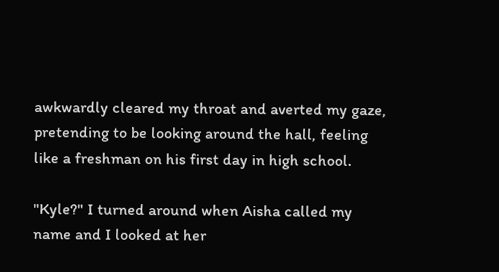awkwardly cleared my throat and averted my gaze, pretending to be looking around the hall, feeling like a freshman on his first day in high school.

"Kyle?" I turned around when Aisha called my name and I looked at her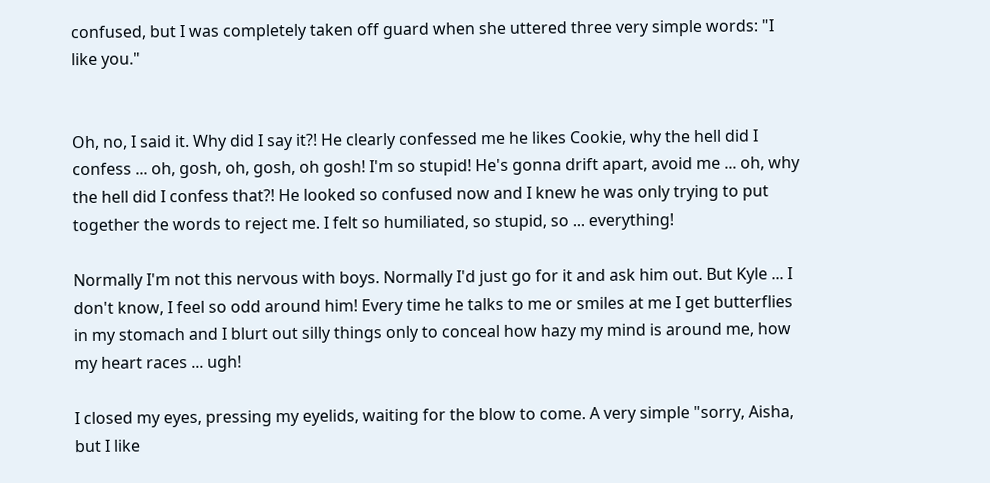confused, but I was completely taken off guard when she uttered three very simple words: "I like you."


Oh, no, I said it. Why did I say it?! He clearly confessed me he likes Cookie, why the hell did I confess ... oh, gosh, oh, gosh, oh gosh! I'm so stupid! He's gonna drift apart, avoid me ... oh, why the hell did I confess that?! He looked so confused now and I knew he was only trying to put together the words to reject me. I felt so humiliated, so stupid, so ... everything!

Normally I'm not this nervous with boys. Normally I'd just go for it and ask him out. But Kyle ... I don't know, I feel so odd around him! Every time he talks to me or smiles at me I get butterflies in my stomach and I blurt out silly things only to conceal how hazy my mind is around me, how my heart races ... ugh!

I closed my eyes, pressing my eyelids, waiting for the blow to come. A very simple "sorry, Aisha, but I like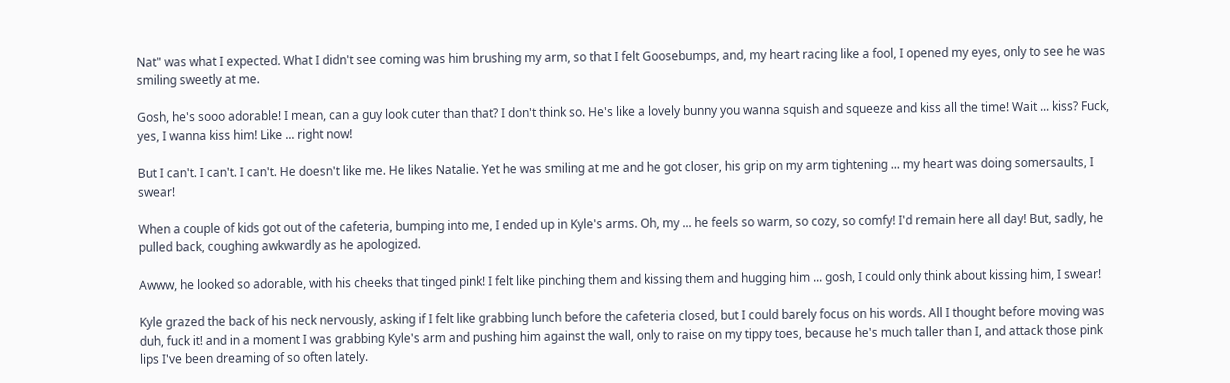Nat" was what I expected. What I didn't see coming was him brushing my arm, so that I felt Goosebumps, and, my heart racing like a fool, I opened my eyes, only to see he was smiling sweetly at me.

Gosh, he's sooo adorable! I mean, can a guy look cuter than that? I don't think so. He's like a lovely bunny you wanna squish and squeeze and kiss all the time! Wait ... kiss? Fuck, yes, I wanna kiss him! Like ... right now!

But I can't. I can't. I can't. He doesn't like me. He likes Natalie. Yet he was smiling at me and he got closer, his grip on my arm tightening ... my heart was doing somersaults, I swear!

When a couple of kids got out of the cafeteria, bumping into me, I ended up in Kyle's arms. Oh, my ... he feels so warm, so cozy, so comfy! I'd remain here all day! But, sadly, he pulled back, coughing awkwardly as he apologized.

Awww, he looked so adorable, with his cheeks that tinged pink! I felt like pinching them and kissing them and hugging him ... gosh, I could only think about kissing him, I swear!

Kyle grazed the back of his neck nervously, asking if I felt like grabbing lunch before the cafeteria closed, but I could barely focus on his words. All I thought before moving was duh, fuck it! and in a moment I was grabbing Kyle's arm and pushing him against the wall, only to raise on my tippy toes, because he's much taller than I, and attack those pink lips I've been dreaming of so often lately.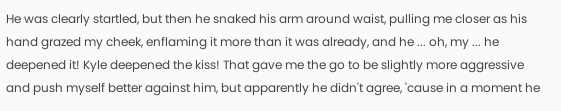He was clearly startled, but then he snaked his arm around waist, pulling me closer as his hand grazed my cheek, enflaming it more than it was already, and he ... oh, my ... he deepened it! Kyle deepened the kiss! That gave me the go to be slightly more aggressive and push myself better against him, but apparently he didn't agree, 'cause in a moment he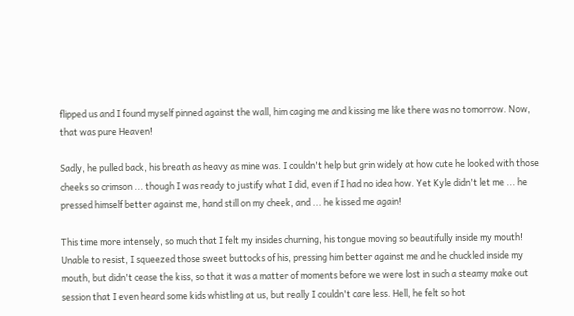flipped us and I found myself pinned against the wall, him caging me and kissing me like there was no tomorrow. Now, that was pure Heaven!

Sadly, he pulled back, his breath as heavy as mine was. I couldn't help but grin widely at how cute he looked with those cheeks so crimson ... though I was ready to justify what I did, even if I had no idea how. Yet Kyle didn't let me ... he pressed himself better against me, hand still on my cheek, and ... he kissed me again!

This time more intensely, so much that I felt my insides churning, his tongue moving so beautifully inside my mouth! Unable to resist, I squeezed those sweet buttocks of his, pressing him better against me and he chuckled inside my mouth, but didn't cease the kiss, so that it was a matter of moments before we were lost in such a steamy make out session that I even heard some kids whistling at us, but really I couldn't care less. Hell, he felt so hot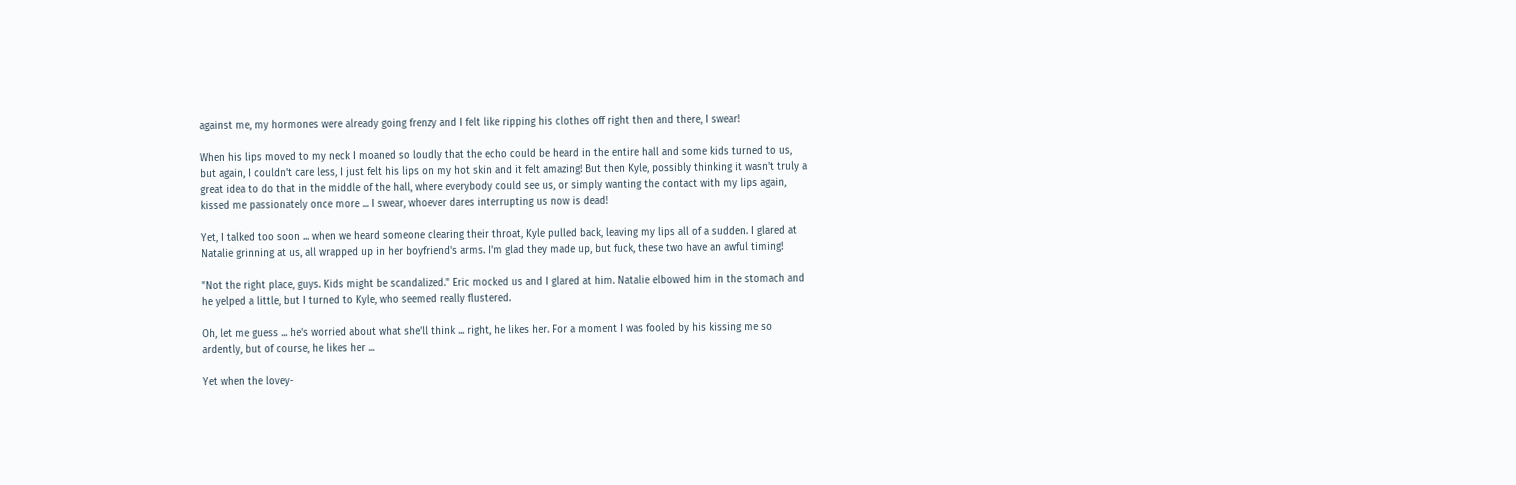against me, my hormones were already going frenzy and I felt like ripping his clothes off right then and there, I swear!

When his lips moved to my neck I moaned so loudly that the echo could be heard in the entire hall and some kids turned to us, but again, I couldn't care less, I just felt his lips on my hot skin and it felt amazing! But then Kyle, possibly thinking it wasn't truly a great idea to do that in the middle of the hall, where everybody could see us, or simply wanting the contact with my lips again, kissed me passionately once more ... I swear, whoever dares interrupting us now is dead!

Yet, I talked too soon ... when we heard someone clearing their throat, Kyle pulled back, leaving my lips all of a sudden. I glared at Natalie grinning at us, all wrapped up in her boyfriend's arms. I'm glad they made up, but fuck, these two have an awful timing!

"Not the right place, guys. Kids might be scandalized." Eric mocked us and I glared at him. Natalie elbowed him in the stomach and he yelped a little, but I turned to Kyle, who seemed really flustered.

Oh, let me guess ... he's worried about what she'll think ... right, he likes her. For a moment I was fooled by his kissing me so ardently, but of course, he likes her ...

Yet when the lovey-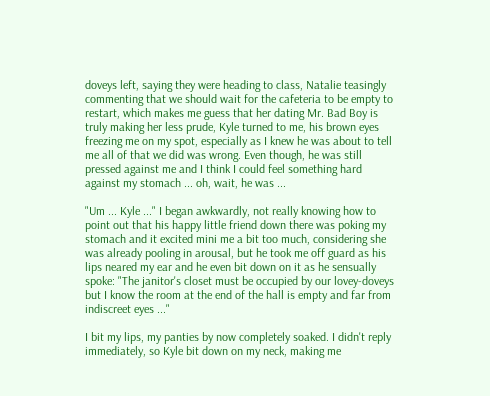doveys left, saying they were heading to class, Natalie teasingly commenting that we should wait for the cafeteria to be empty to restart, which makes me guess that her dating Mr. Bad Boy is truly making her less prude, Kyle turned to me, his brown eyes freezing me on my spot, especially as I knew he was about to tell me all of that we did was wrong. Even though, he was still pressed against me and I think I could feel something hard against my stomach ... oh, wait, he was ...

"Um ... Kyle ..." I began awkwardly, not really knowing how to point out that his happy little friend down there was poking my stomach and it excited mini me a bit too much, considering she was already pooling in arousal, but he took me off guard as his lips neared my ear and he even bit down on it as he sensually spoke: "The janitor's closet must be occupied by our lovey-doveys but I know the room at the end of the hall is empty and far from indiscreet eyes ..."

I bit my lips, my panties by now completely soaked. I didn't reply immediately, so Kyle bit down on my neck, making me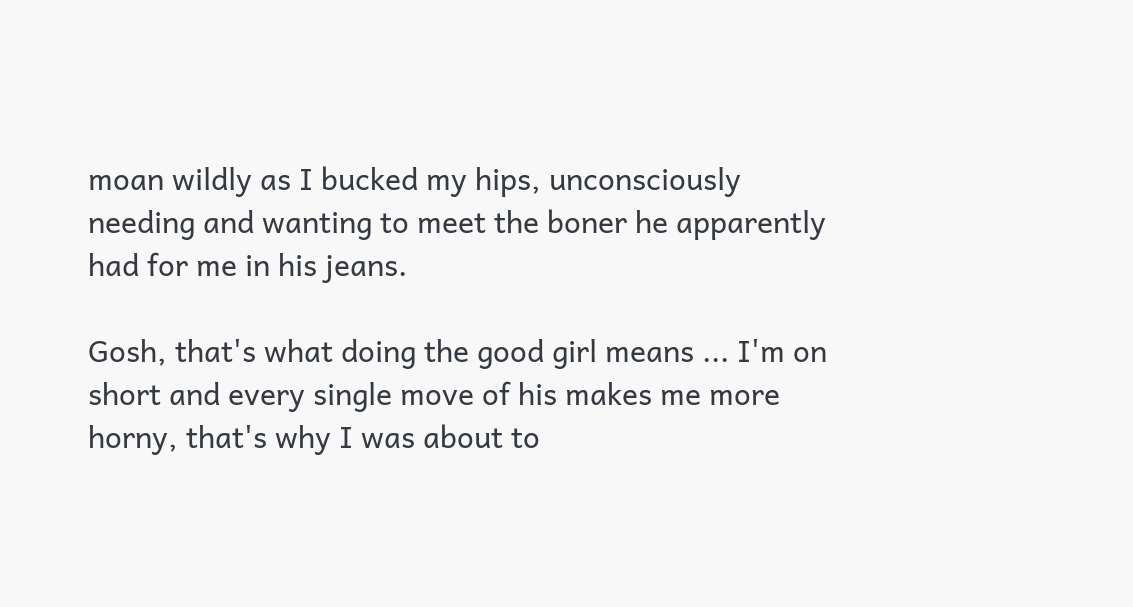moan wildly as I bucked my hips, unconsciously needing and wanting to meet the boner he apparently had for me in his jeans.

Gosh, that's what doing the good girl means ... I'm on short and every single move of his makes me more horny, that's why I was about to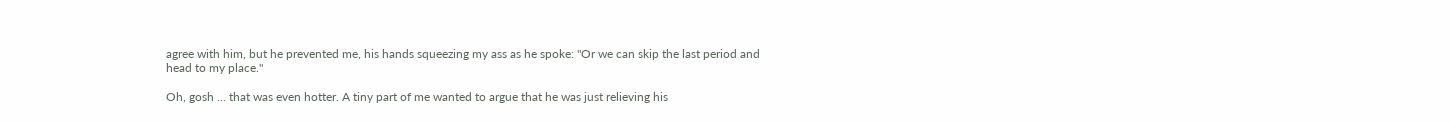agree with him, but he prevented me, his hands squeezing my ass as he spoke: "Or we can skip the last period and head to my place."

Oh, gosh ... that was even hotter. A tiny part of me wanted to argue that he was just relieving his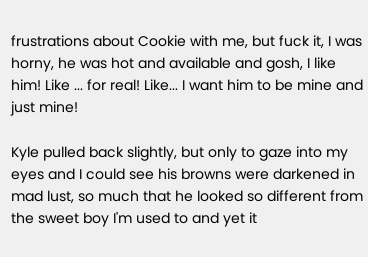frustrations about Cookie with me, but fuck it, I was horny, he was hot and available and gosh, I like him! Like ... for real! Like... I want him to be mine and just mine!

Kyle pulled back slightly, but only to gaze into my eyes and I could see his browns were darkened in mad lust, so much that he looked so different from the sweet boy I'm used to and yet it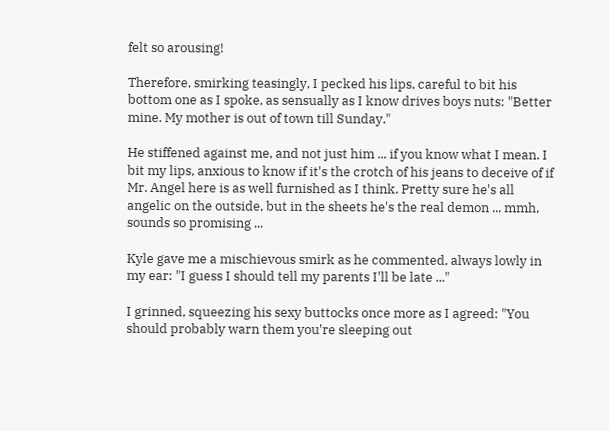felt so arousing!

Therefore, smirking teasingly, I pecked his lips, careful to bit his bottom one as I spoke, as sensually as I know drives boys nuts: "Better mine. My mother is out of town till Sunday."

He stiffened against me, and not just him ... if you know what I mean. I bit my lips, anxious to know if it's the crotch of his jeans to deceive of if Mr. Angel here is as well furnished as I think. Pretty sure he's all angelic on the outside, but in the sheets he's the real demon ... mmh, sounds so promising ...

Kyle gave me a mischievous smirk as he commented, always lowly in my ear: "I guess I should tell my parents I'll be late ..."

I grinned, squeezing his sexy buttocks once more as I agreed: "You should probably warn them you're sleeping out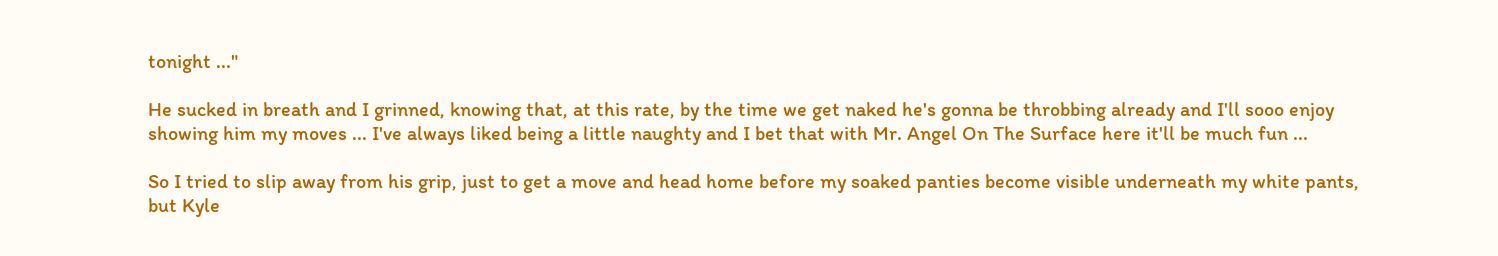tonight ..."

He sucked in breath and I grinned, knowing that, at this rate, by the time we get naked he's gonna be throbbing already and I'll sooo enjoy showing him my moves ... I've always liked being a little naughty and I bet that with Mr. Angel On The Surface here it'll be much fun ...

So I tried to slip away from his grip, just to get a move and head home before my soaked panties become visible underneath my white pants, but Kyle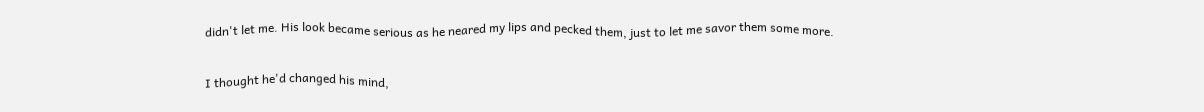didn't let me. His look became serious as he neared my lips and pecked them, just to let me savor them some more.

I thought he'd changed his mind,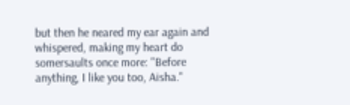but then he neared my ear again and whispered, making my heart do somersaults once more: "Before anything, I like you too, Aisha."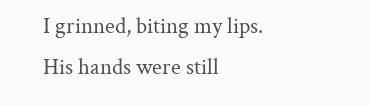I grinned, biting my lips. His hands were still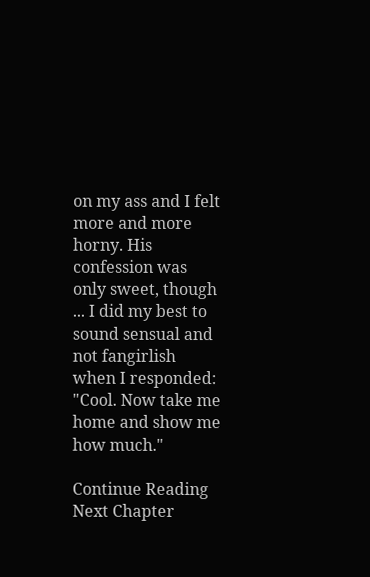on my ass and I felt more and more horny. His confession was only sweet, though ... I did my best to sound sensual and not fangirlish when I responded: "Cool. Now take me home and show me how much."

Continue Reading Next Chapter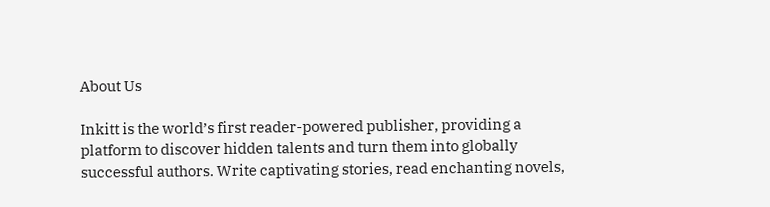About Us

Inkitt is the world’s first reader-powered publisher, providing a platform to discover hidden talents and turn them into globally successful authors. Write captivating stories, read enchanting novels,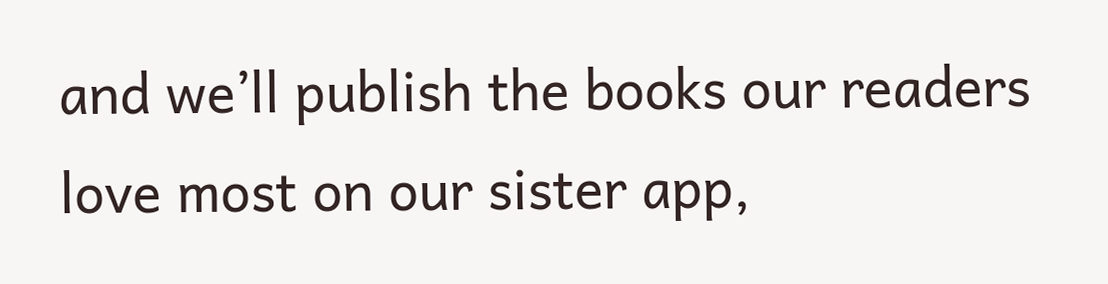and we’ll publish the books our readers love most on our sister app,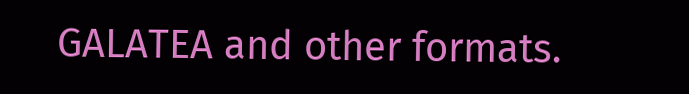GALATEA and other formats.